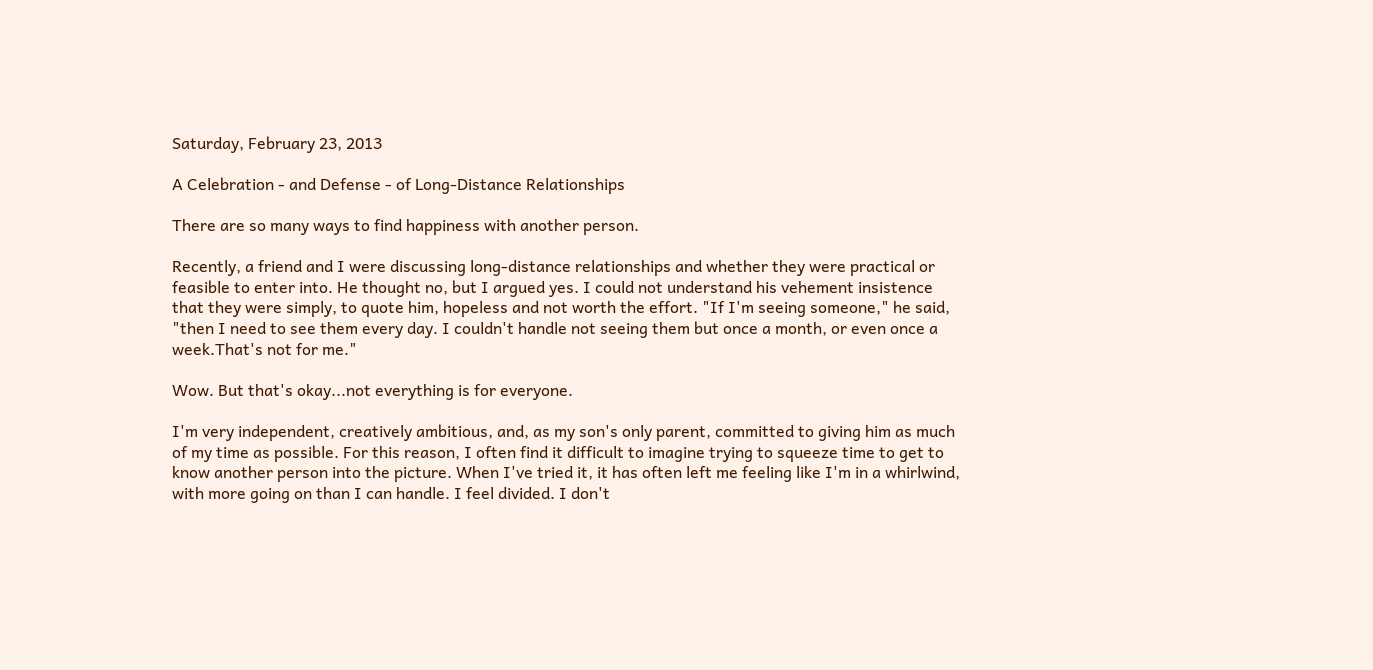Saturday, February 23, 2013

A Celebration - and Defense - of Long-Distance Relationships

There are so many ways to find happiness with another person.

Recently, a friend and I were discussing long-distance relationships and whether they were practical or feasible to enter into. He thought no, but I argued yes. I could not understand his vehement insistence that they were simply, to quote him, hopeless and not worth the effort. "If I'm seeing someone," he said, "then I need to see them every day. I couldn't handle not seeing them but once a month, or even once a week.That's not for me."

Wow. But that's okay...not everything is for everyone.

I'm very independent, creatively ambitious, and, as my son's only parent, committed to giving him as much of my time as possible. For this reason, I often find it difficult to imagine trying to squeeze time to get to know another person into the picture. When I've tried it, it has often left me feeling like I'm in a whirlwind, with more going on than I can handle. I feel divided. I don't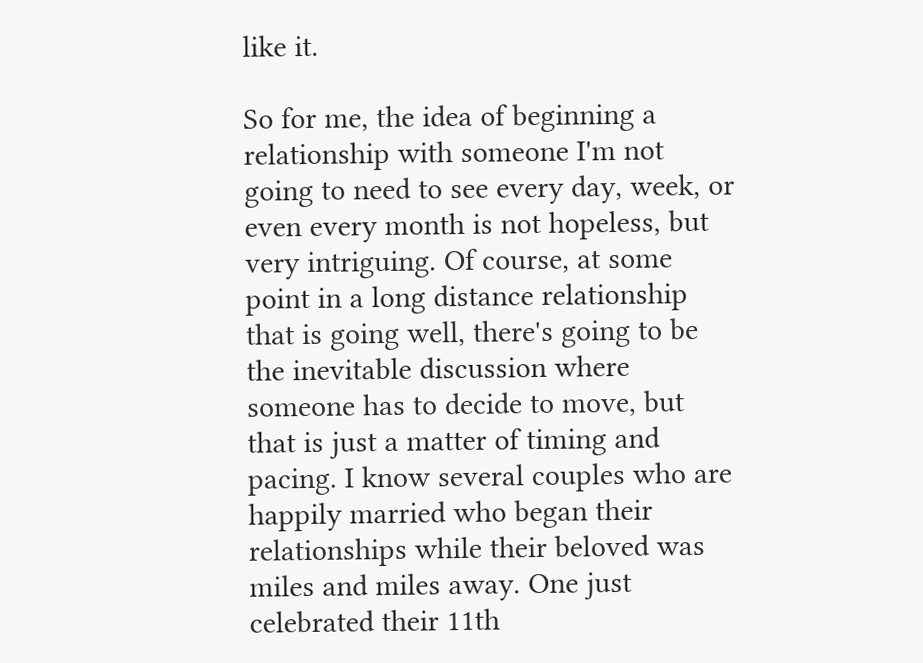like it.

So for me, the idea of beginning a relationship with someone I'm not going to need to see every day, week, or even every month is not hopeless, but very intriguing. Of course, at some point in a long distance relationship that is going well, there's going to be the inevitable discussion where someone has to decide to move, but that is just a matter of timing and pacing. I know several couples who are happily married who began their relationships while their beloved was miles and miles away. One just celebrated their 11th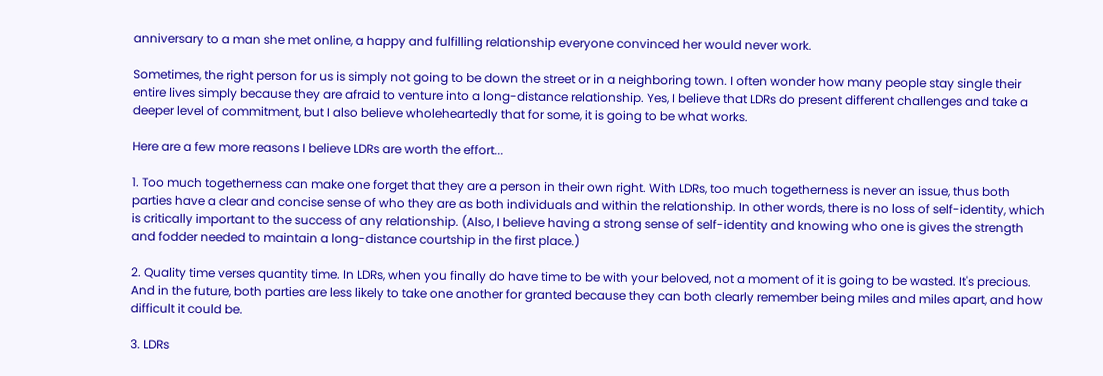anniversary to a man she met online, a happy and fulfilling relationship everyone convinced her would never work.

Sometimes, the right person for us is simply not going to be down the street or in a neighboring town. I often wonder how many people stay single their entire lives simply because they are afraid to venture into a long-distance relationship. Yes, I believe that LDRs do present different challenges and take a deeper level of commitment, but I also believe wholeheartedly that for some, it is going to be what works.

Here are a few more reasons I believe LDRs are worth the effort...

1. Too much togetherness can make one forget that they are a person in their own right. With LDRs, too much togetherness is never an issue, thus both parties have a clear and concise sense of who they are as both individuals and within the relationship. In other words, there is no loss of self-identity, which is critically important to the success of any relationship. (Also, I believe having a strong sense of self-identity and knowing who one is gives the strength and fodder needed to maintain a long-distance courtship in the first place.)

2. Quality time verses quantity time. In LDRs, when you finally do have time to be with your beloved, not a moment of it is going to be wasted. It's precious. And in the future, both parties are less likely to take one another for granted because they can both clearly remember being miles and miles apart, and how difficult it could be.

3. LDRs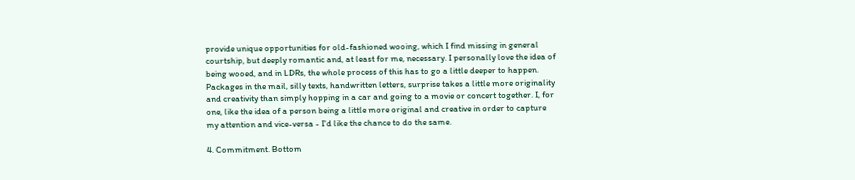provide unique opportunities for old-fashioned wooing, which I find missing in general courtship, but deeply romantic and, at least for me, necessary. I personally love the idea of being wooed, and in LDRs, the whole process of this has to go a little deeper to happen. Packages in the mail, silly texts, handwritten letters, surprise takes a little more originality and creativity than simply hopping in a car and going to a movie or concert together. I, for one, like the idea of a person being a little more original and creative in order to capture my attention and vice-versa - I'd like the chance to do the same.

4. Commitment. Bottom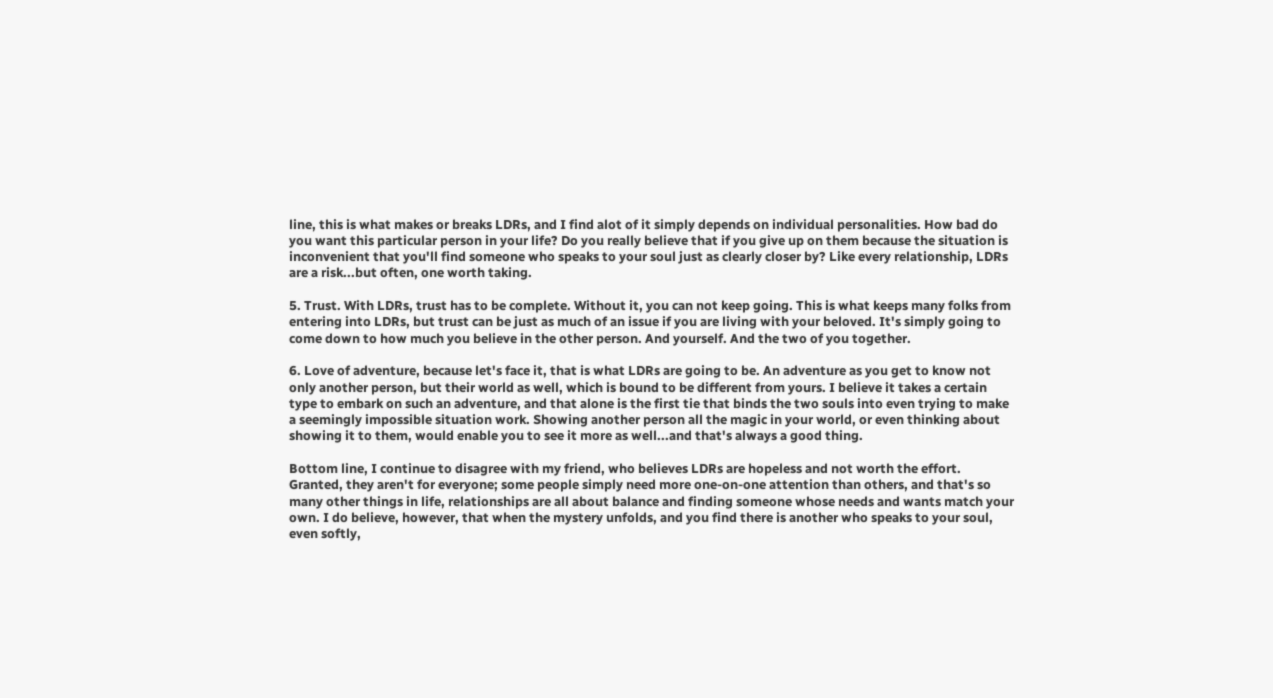line, this is what makes or breaks LDRs, and I find alot of it simply depends on individual personalities. How bad do you want this particular person in your life? Do you really believe that if you give up on them because the situation is inconvenient that you'll find someone who speaks to your soul just as clearly closer by? Like every relationship, LDRs are a risk...but often, one worth taking.

5. Trust. With LDRs, trust has to be complete. Without it, you can not keep going. This is what keeps many folks from entering into LDRs, but trust can be just as much of an issue if you are living with your beloved. It's simply going to come down to how much you believe in the other person. And yourself. And the two of you together.

6. Love of adventure, because let's face it, that is what LDRs are going to be. An adventure as you get to know not only another person, but their world as well, which is bound to be different from yours. I believe it takes a certain type to embark on such an adventure, and that alone is the first tie that binds the two souls into even trying to make a seemingly impossible situation work. Showing another person all the magic in your world, or even thinking about showing it to them, would enable you to see it more as well...and that's always a good thing.

Bottom line, I continue to disagree with my friend, who believes LDRs are hopeless and not worth the effort. Granted, they aren't for everyone; some people simply need more one-on-one attention than others, and that's so many other things in life, relationships are all about balance and finding someone whose needs and wants match your own. I do believe, however, that when the mystery unfolds, and you find there is another who speaks to your soul, even softly,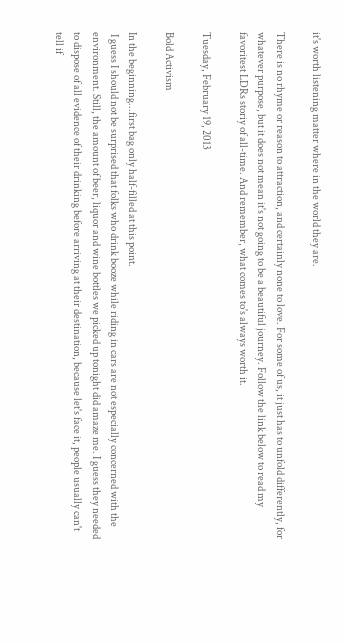it's worth listening matter where in the world they are.

There is no rhyme or reason to attraction, and certainly none to love. For some of us, it just has to unfold differently, for whatever purpose, but it does not mean it's not going to be a beautiful journey. Follow the link below to read my favoritest LDRs storiy of all-time. And remember, what comes to's always worth it.

Tuesday, February 19, 2013

Bold Activism

In the beginning...first bag only half-filled at this point.
 I guess I should not be surprised that folks who drink booze while riding in cars are not especially concerned with the environment. Still, the amount of beer, liquor and wine bottles we picked up tonight did amaze me. I guess they needed to dispose of all evidence of their drinking before arriving at their destination, because let's face it, people usually can't tell if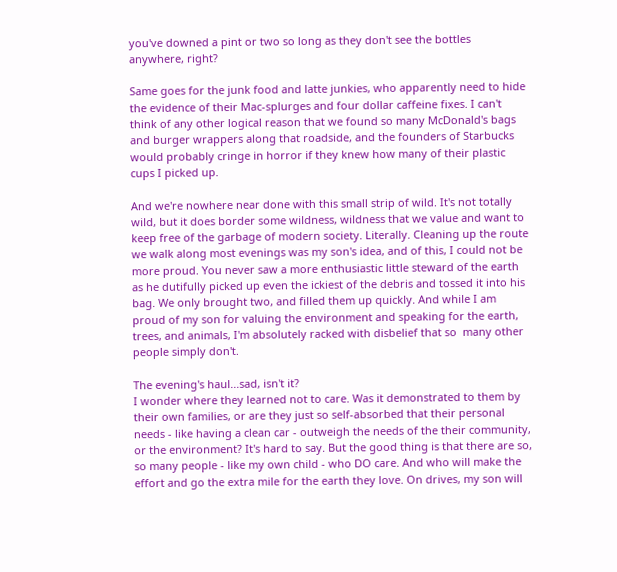you've downed a pint or two so long as they don't see the bottles anywhere, right?

Same goes for the junk food and latte junkies, who apparently need to hide the evidence of their Mac-splurges and four dollar caffeine fixes. I can't think of any other logical reason that we found so many McDonald's bags and burger wrappers along that roadside, and the founders of Starbucks would probably cringe in horror if they knew how many of their plastic cups I picked up.

And we're nowhere near done with this small strip of wild. It's not totally wild, but it does border some wildness, wildness that we value and want to keep free of the garbage of modern society. Literally. Cleaning up the route we walk along most evenings was my son's idea, and of this, I could not be more proud. You never saw a more enthusiastic little steward of the earth as he dutifully picked up even the ickiest of the debris and tossed it into his bag. We only brought two, and filled them up quickly. And while I am proud of my son for valuing the environment and speaking for the earth, trees, and animals, I'm absolutely racked with disbelief that so  many other people simply don't.

The evening's haul...sad, isn't it?
I wonder where they learned not to care. Was it demonstrated to them by their own families, or are they just so self-absorbed that their personal needs - like having a clean car - outweigh the needs of the their community, or the environment? It's hard to say. But the good thing is that there are so, so many people - like my own child - who DO care. And who will make the effort and go the extra mile for the earth they love. On drives, my son will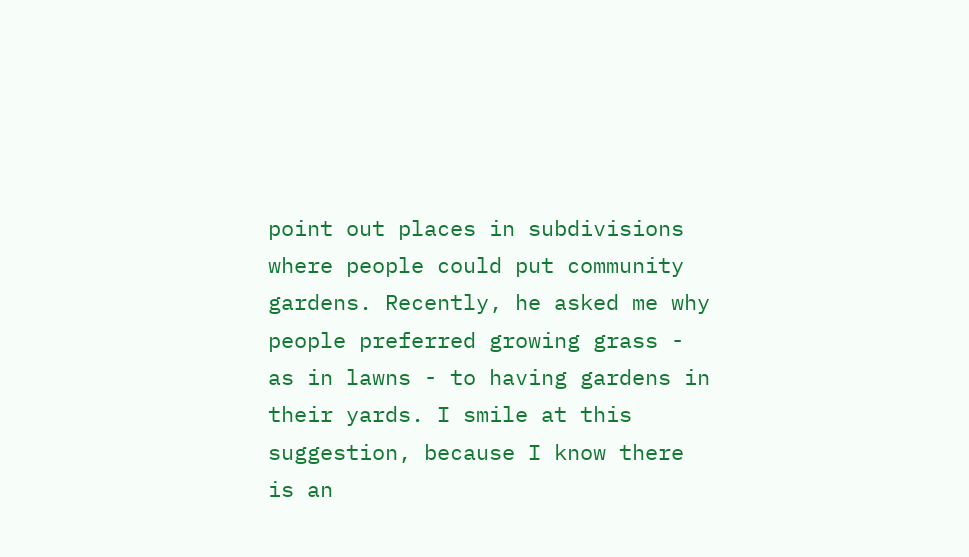point out places in subdivisions where people could put community gardens. Recently, he asked me why people preferred growing grass - as in lawns - to having gardens in their yards. I smile at this suggestion, because I know there is an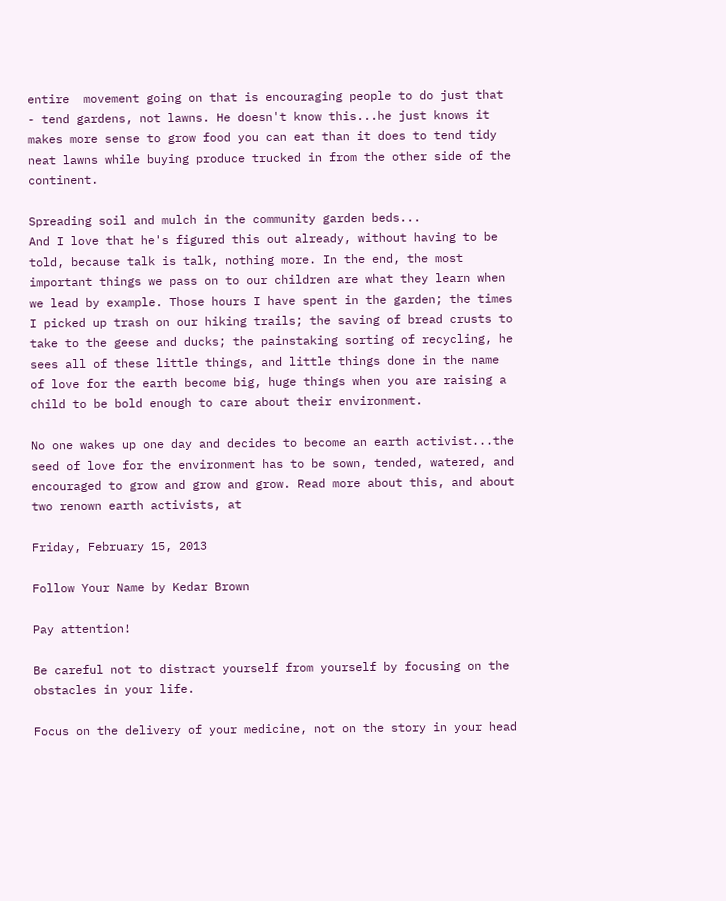entire  movement going on that is encouraging people to do just that - tend gardens, not lawns. He doesn't know this...he just knows it makes more sense to grow food you can eat than it does to tend tidy neat lawns while buying produce trucked in from the other side of the continent.

Spreading soil and mulch in the community garden beds...
And I love that he's figured this out already, without having to be told, because talk is talk, nothing more. In the end, the most important things we pass on to our children are what they learn when we lead by example. Those hours I have spent in the garden; the times I picked up trash on our hiking trails; the saving of bread crusts to take to the geese and ducks; the painstaking sorting of recycling, he sees all of these little things, and little things done in the name of love for the earth become big, huge things when you are raising a child to be bold enough to care about their environment.

No one wakes up one day and decides to become an earth activist...the seed of love for the environment has to be sown, tended, watered, and encouraged to grow and grow and grow. Read more about this, and about two renown earth activists, at

Friday, February 15, 2013

Follow Your Name by Kedar Brown

Pay attention!

Be careful not to distract yourself from yourself by focusing on the obstacles in your life.

Focus on the delivery of your medicine, not on the story in your head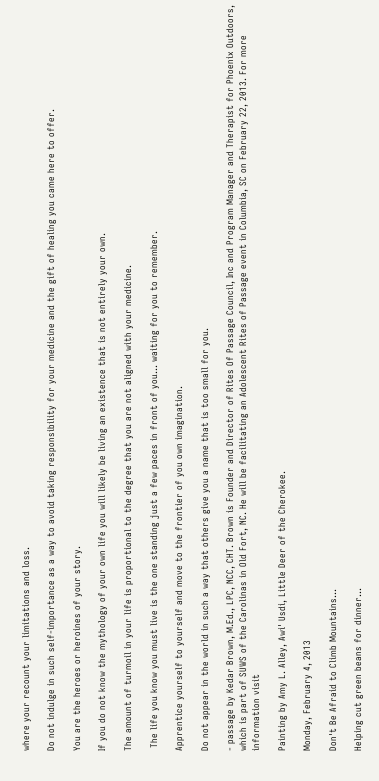where your recount your limitations and loss.

Do not indulge in such self-importance as a way to avoid taking responsibility for your medicine and the gift of healing you came here to offer.

You are the heroes or heroines of your story.

If you do not know the mythology of your own life you will likely be living an existence that is not entirely your own.

The amount of turmoil in your life is proportional to the degree that you are not aligned with your medicine.

 The life you know you must live is the one standing just a few paces in front of you… waiting for you to remember.

Apprentice yourself to yourself and move to the frontier of you own imagination.

Do not appear in the world in such a way that others give you a name that is too small for you.

- passage by Kedar Brown, M.Ed., LPC, NCC, CHT. Brown is Founder and Director of Rites Of Passage Council, Inc and Program Manager and Therapist for Phoenix Outdoors, which is part of SUWS of the Carolinas in Old Fort, NC. He will be facilitating an Adolescent Rites of Passage event in Columbia, SC on February 22, 2013. For more information visit

Painting by Amy L. Alley, Awi' Usdi, Little Deer of the Cherokee.

Monday, February 4, 2013

Don't Be Afraid to Climb Mountains...

Helping cut green beans for dinner...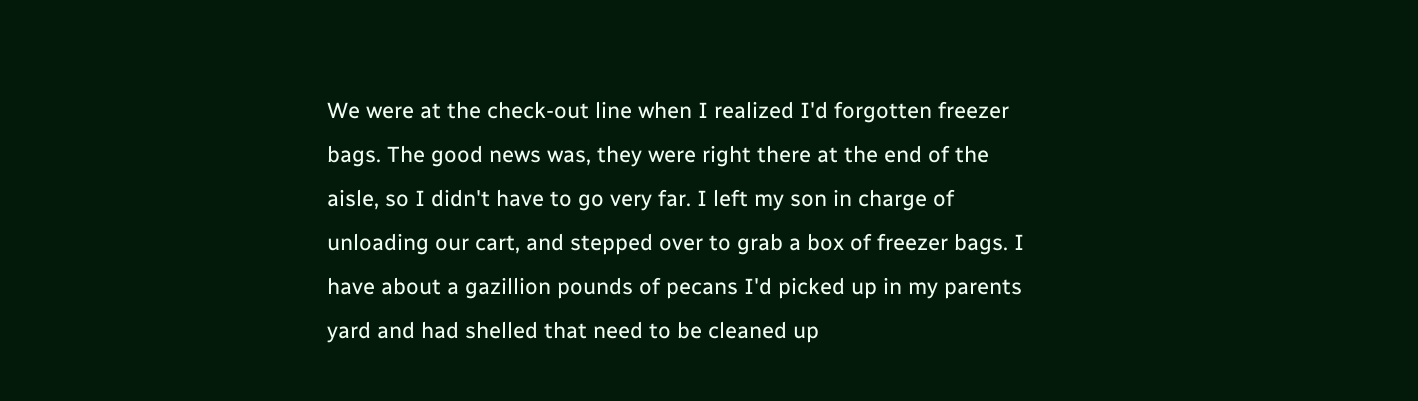We were at the check-out line when I realized I'd forgotten freezer bags. The good news was, they were right there at the end of the aisle, so I didn't have to go very far. I left my son in charge of unloading our cart, and stepped over to grab a box of freezer bags. I have about a gazillion pounds of pecans I'd picked up in my parents yard and had shelled that need to be cleaned up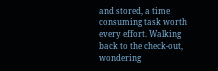and stored, a time consuming task worth every effort. Walking back to the check-out, wondering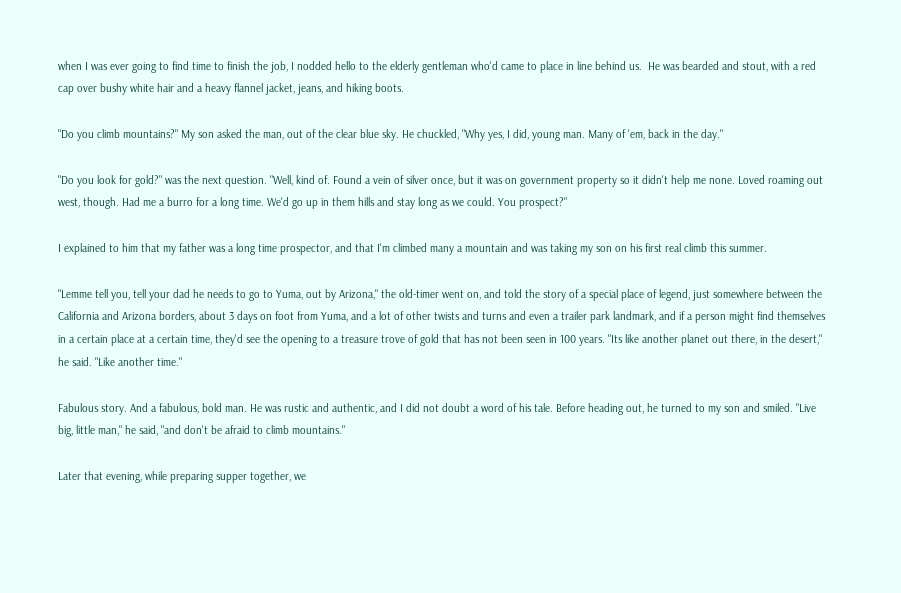when I was ever going to find time to finish the job, I nodded hello to the elderly gentleman who'd came to place in line behind us.  He was bearded and stout, with a red cap over bushy white hair and a heavy flannel jacket, jeans, and hiking boots.

"Do you climb mountains?" My son asked the man, out of the clear blue sky. He chuckled, "Why yes, I did, young man. Many of 'em, back in the day."

"Do you look for gold?" was the next question. "Well, kind of. Found a vein of silver once, but it was on government property so it didn't help me none. Loved roaming out west, though. Had me a burro for a long time. We'd go up in them hills and stay long as we could. You prospect?"

I explained to him that my father was a long time prospector, and that I'm climbed many a mountain and was taking my son on his first real climb this summer.

"Lemme tell you, tell your dad he needs to go to Yuma, out by Arizona," the old-timer went on, and told the story of a special place of legend, just somewhere between the California and Arizona borders, about 3 days on foot from Yuma, and a lot of other twists and turns and even a trailer park landmark, and if a person might find themselves in a certain place at a certain time, they'd see the opening to a treasure trove of gold that has not been seen in 100 years. "Its like another planet out there, in the desert," he said. "Like another time."

Fabulous story. And a fabulous, bold man. He was rustic and authentic, and I did not doubt a word of his tale. Before heading out, he turned to my son and smiled. "Live big, little man," he said, "and don't be afraid to climb mountains."

Later that evening, while preparing supper together, we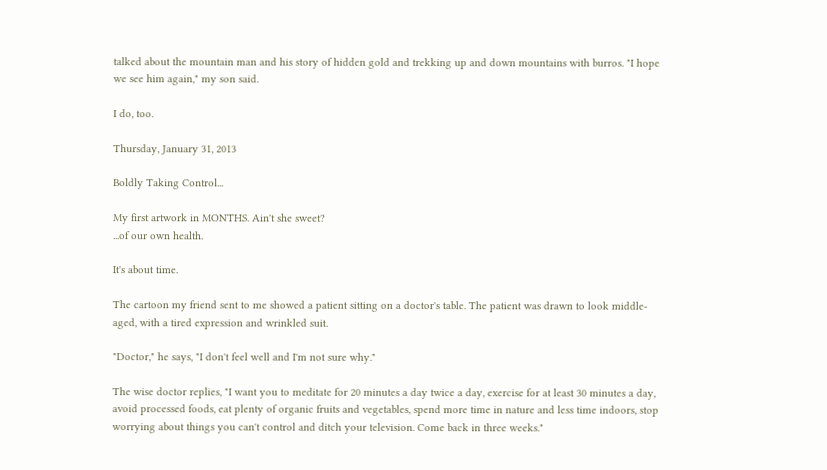talked about the mountain man and his story of hidden gold and trekking up and down mountains with burros. "I hope we see him again," my son said.

I do, too.

Thursday, January 31, 2013

Boldly Taking Control...

My first artwork in MONTHS. Ain't she sweet?
...of our own health.

It's about time.

The cartoon my friend sent to me showed a patient sitting on a doctor's table. The patient was drawn to look middle-aged, with a tired expression and wrinkled suit.

"Doctor," he says, "I don't feel well and I'm not sure why."

The wise doctor replies, "I want you to meditate for 20 minutes a day twice a day, exercise for at least 30 minutes a day, avoid processed foods, eat plenty of organic fruits and vegetables, spend more time in nature and less time indoors, stop worrying about things you can't control and ditch your television. Come back in three weeks."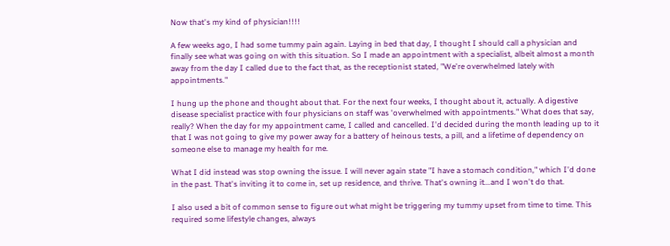Now that's my kind of physician!!!!

A few weeks ago, I had some tummy pain again. Laying in bed that day, I thought I should call a physician and finally see what was going on with this situation. So I made an appointment with a specialist, albeit almost a month away from the day I called due to the fact that, as the receptionist stated, "We're overwhelmed lately with appointments."

I hung up the phone and thought about that. For the next four weeks, I thought about it, actually. A digestive disease specialist practice with four physicians on staff was 'overwhelmed with appointments." What does that say, really? When the day for my appointment came, I called and cancelled. I'd decided during the month leading up to it that I was not going to give my power away for a battery of heinous tests, a pill, and a lifetime of dependency on someone else to manage my health for me.

What I did instead was stop owning the issue. I will never again state "I have a stomach condition," which I'd done in the past. That's inviting it to come in, set up residence, and thrive. That's owning it...and I won't do that.

I also used a bit of common sense to figure out what might be triggering my tummy upset from time to time. This required some lifestyle changes, always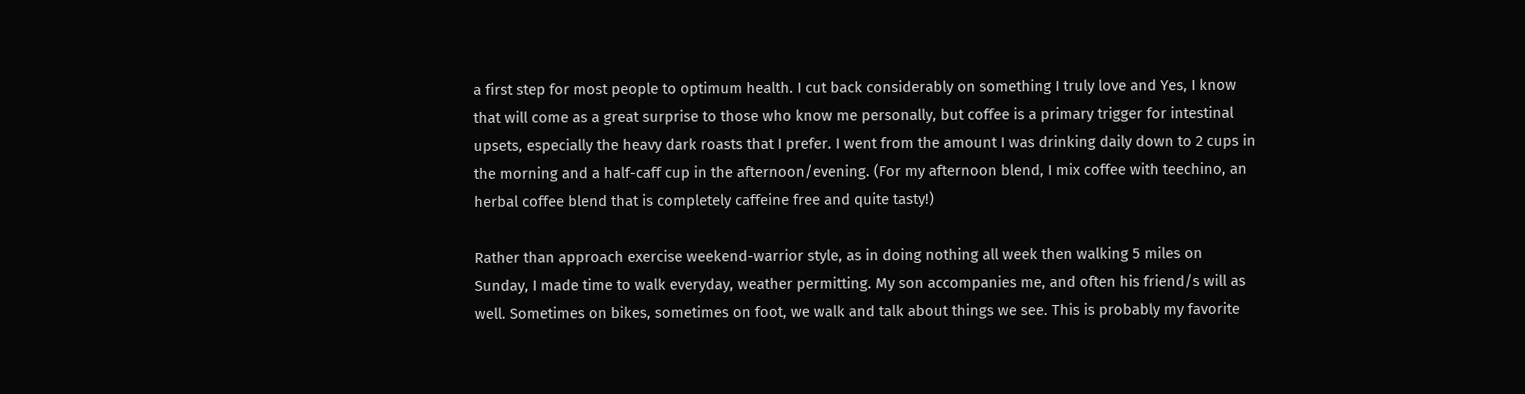a first step for most people to optimum health. I cut back considerably on something I truly love and Yes, I know that will come as a great surprise to those who know me personally, but coffee is a primary trigger for intestinal upsets, especially the heavy dark roasts that I prefer. I went from the amount I was drinking daily down to 2 cups in the morning and a half-caff cup in the afternoon/evening. (For my afternoon blend, I mix coffee with teechino, an herbal coffee blend that is completely caffeine free and quite tasty!)

Rather than approach exercise weekend-warrior style, as in doing nothing all week then walking 5 miles on Sunday, I made time to walk everyday, weather permitting. My son accompanies me, and often his friend/s will as well. Sometimes on bikes, sometimes on foot, we walk and talk about things we see. This is probably my favorite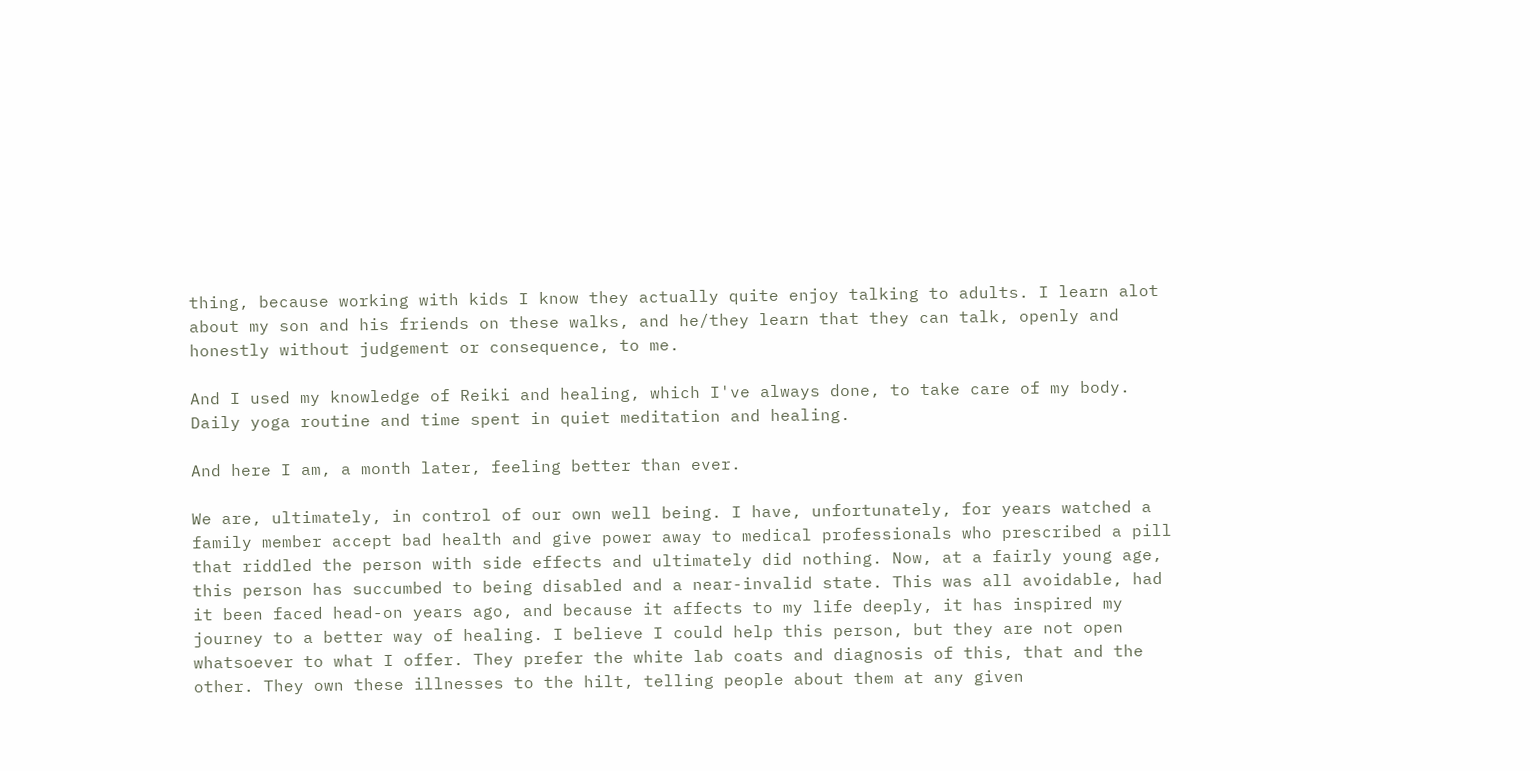thing, because working with kids I know they actually quite enjoy talking to adults. I learn alot about my son and his friends on these walks, and he/they learn that they can talk, openly and honestly without judgement or consequence, to me.

And I used my knowledge of Reiki and healing, which I've always done, to take care of my body. Daily yoga routine and time spent in quiet meditation and healing.

And here I am, a month later, feeling better than ever.

We are, ultimately, in control of our own well being. I have, unfortunately, for years watched a family member accept bad health and give power away to medical professionals who prescribed a pill that riddled the person with side effects and ultimately did nothing. Now, at a fairly young age, this person has succumbed to being disabled and a near-invalid state. This was all avoidable, had it been faced head-on years ago, and because it affects to my life deeply, it has inspired my journey to a better way of healing. I believe I could help this person, but they are not open whatsoever to what I offer. They prefer the white lab coats and diagnosis of this, that and the other. They own these illnesses to the hilt, telling people about them at any given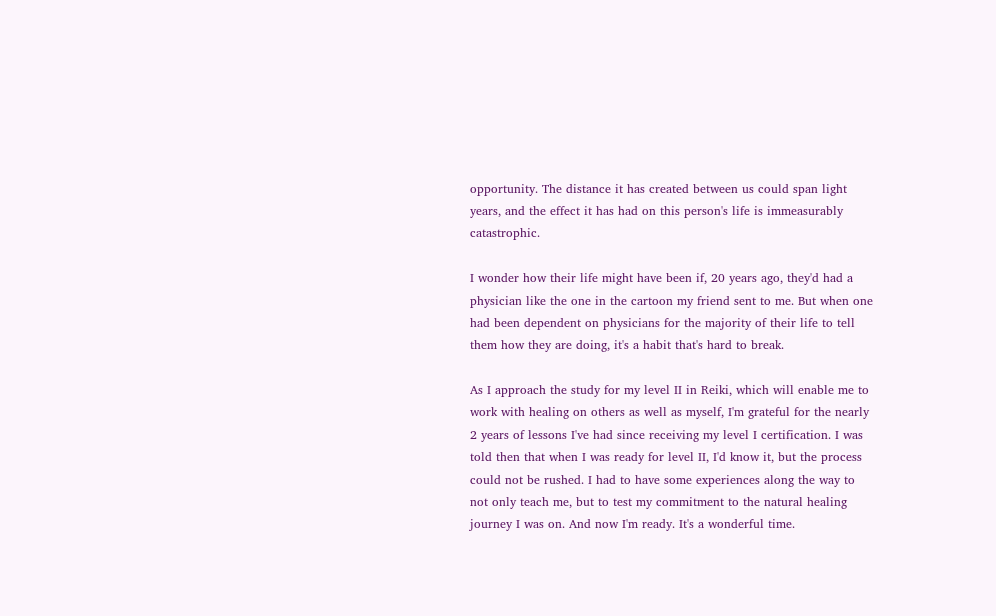opportunity. The distance it has created between us could span light years, and the effect it has had on this person's life is immeasurably catastrophic.

I wonder how their life might have been if, 20 years ago, they'd had a physician like the one in the cartoon my friend sent to me. But when one had been dependent on physicians for the majority of their life to tell them how they are doing, it's a habit that's hard to break.

As I approach the study for my level II in Reiki, which will enable me to work with healing on others as well as myself, I'm grateful for the nearly 2 years of lessons I've had since receiving my level I certification. I was told then that when I was ready for level II, I'd know it, but the process could not be rushed. I had to have some experiences along the way to not only teach me, but to test my commitment to the natural healing journey I was on. And now I'm ready. It's a wonderful time.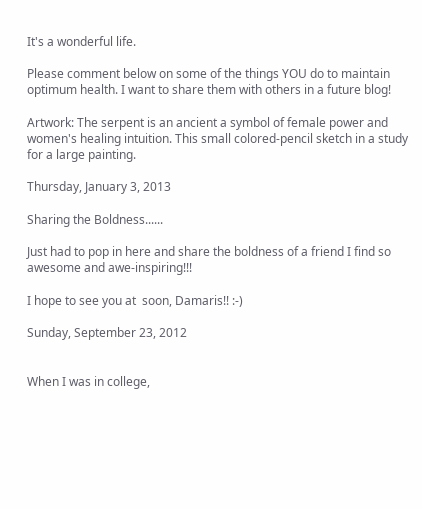It's a wonderful life.

Please comment below on some of the things YOU do to maintain optimum health. I want to share them with others in a future blog!

Artwork: The serpent is an ancient a symbol of female power and women's healing intuition. This small colored-pencil sketch in a study for a large painting.

Thursday, January 3, 2013

Sharing the Boldness......

Just had to pop in here and share the boldness of a friend I find so awesome and awe-inspiring!!!

I hope to see you at  soon, Damaris!! :-)

Sunday, September 23, 2012


When I was in college,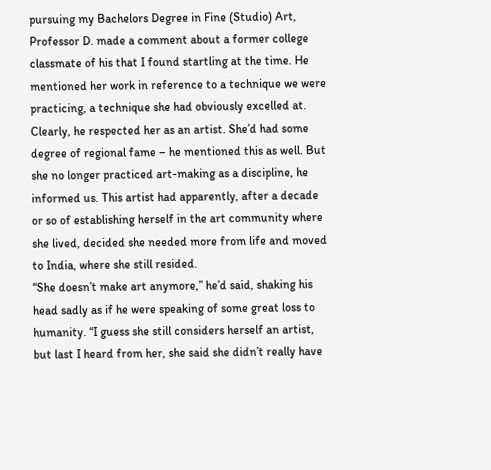pursuing my Bachelors Degree in Fine (Studio) Art, Professor D. made a comment about a former college classmate of his that I found startling at the time. He mentioned her work in reference to a technique we were practicing, a technique she had obviously excelled at. Clearly, he respected her as an artist. She’d had some degree of regional fame – he mentioned this as well. But she no longer practiced art-making as a discipline, he informed us. This artist had apparently, after a decade or so of establishing herself in the art community where she lived, decided she needed more from life and moved to India, where she still resided.
“She doesn’t make art anymore,” he’d said, shaking his head sadly as if he were speaking of some great loss to humanity. “I guess she still considers herself an artist, but last I heard from her, she said she didn’t really have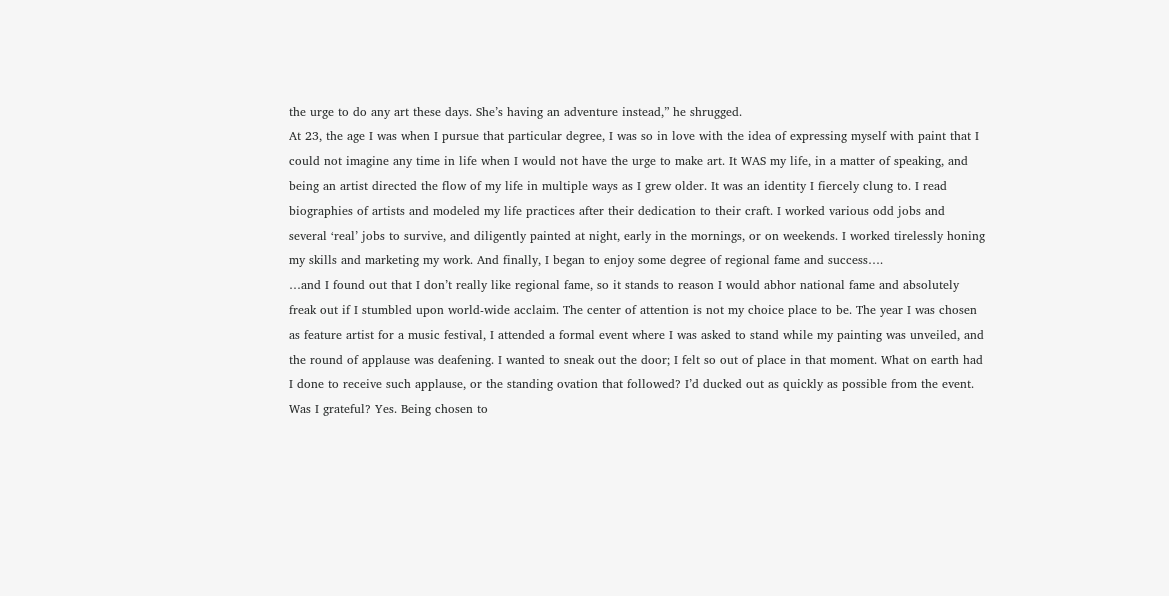the urge to do any art these days. She’s having an adventure instead,” he shrugged.
At 23, the age I was when I pursue that particular degree, I was so in love with the idea of expressing myself with paint that I could not imagine any time in life when I would not have the urge to make art. It WAS my life, in a matter of speaking, and being an artist directed the flow of my life in multiple ways as I grew older. It was an identity I fiercely clung to. I read biographies of artists and modeled my life practices after their dedication to their craft. I worked various odd jobs and several ‘real’ jobs to survive, and diligently painted at night, early in the mornings, or on weekends. I worked tirelessly honing my skills and marketing my work. And finally, I began to enjoy some degree of regional fame and success….
…and I found out that I don’t really like regional fame, so it stands to reason I would abhor national fame and absolutely freak out if I stumbled upon world-wide acclaim. The center of attention is not my choice place to be. The year I was chosen as feature artist for a music festival, I attended a formal event where I was asked to stand while my painting was unveiled, and the round of applause was deafening. I wanted to sneak out the door; I felt so out of place in that moment. What on earth had I done to receive such applause, or the standing ovation that followed? I’d ducked out as quickly as possible from the event. Was I grateful? Yes. Being chosen to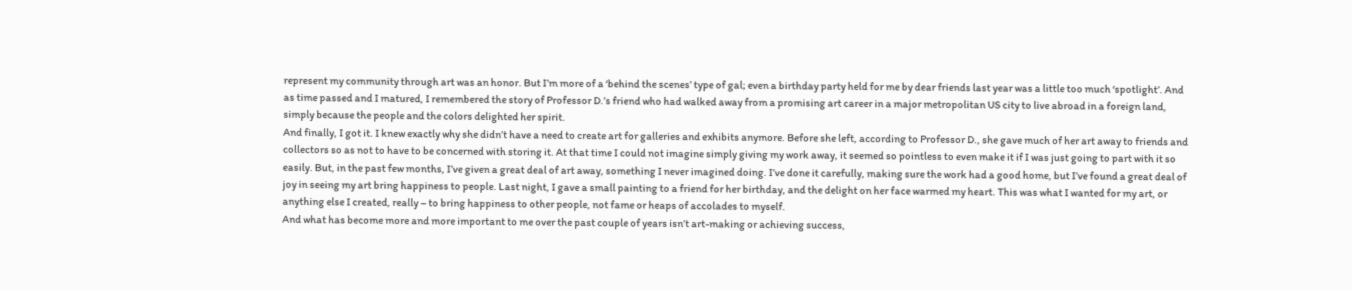represent my community through art was an honor. But I’m more of a ‘behind the scenes’ type of gal; even a birthday party held for me by dear friends last year was a little too much ‘spotlight’. And as time passed and I matured, I remembered the story of Professor D.’s friend who had walked away from a promising art career in a major metropolitan US city to live abroad in a foreign land, simply because the people and the colors delighted her spirit.
And finally, I got it. I knew exactly why she didn’t have a need to create art for galleries and exhibits anymore. Before she left, according to Professor D., she gave much of her art away to friends and collectors so as not to have to be concerned with storing it. At that time I could not imagine simply giving my work away, it seemed so pointless to even make it if I was just going to part with it so easily. But, in the past few months, I’ve given a great deal of art away, something I never imagined doing. I’ve done it carefully, making sure the work had a good home, but I’ve found a great deal of joy in seeing my art bring happiness to people. Last night, I gave a small painting to a friend for her birthday, and the delight on her face warmed my heart. This was what I wanted for my art, or anything else I created, really – to bring happiness to other people, not fame or heaps of accolades to myself.
And what has become more and more important to me over the past couple of years isn’t art-making or achieving success,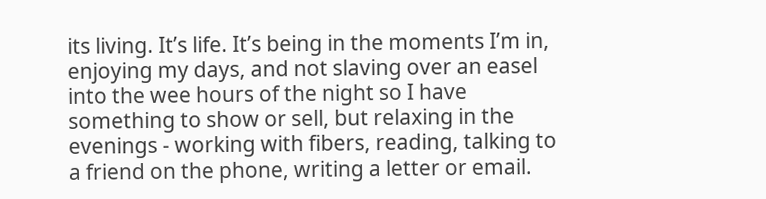its living. It’s life. It’s being in the moments I’m in, enjoying my days, and not slaving over an easel into the wee hours of the night so I have something to show or sell, but relaxing in the evenings - working with fibers, reading, talking to a friend on the phone, writing a letter or email.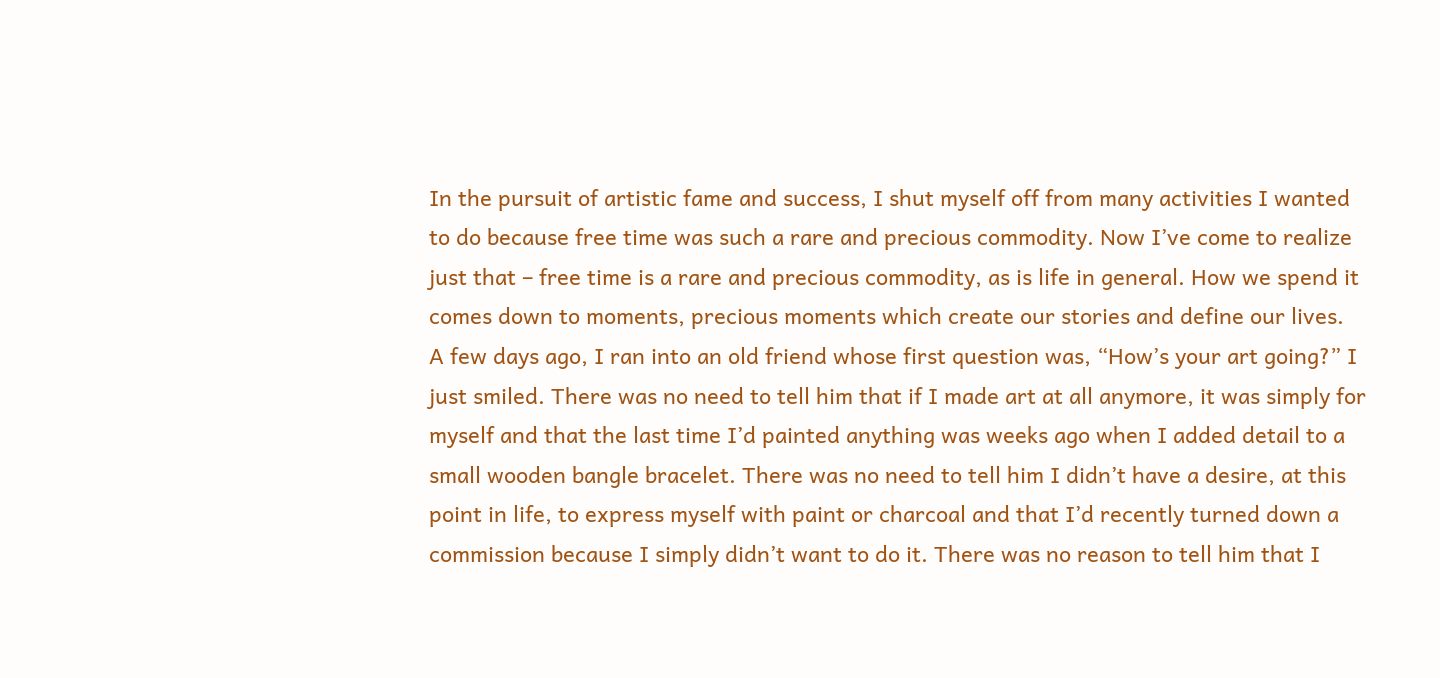In the pursuit of artistic fame and success, I shut myself off from many activities I wanted to do because free time was such a rare and precious commodity. Now I’ve come to realize just that – free time is a rare and precious commodity, as is life in general. How we spend it comes down to moments, precious moments which create our stories and define our lives.
A few days ago, I ran into an old friend whose first question was, “How’s your art going?” I just smiled. There was no need to tell him that if I made art at all anymore, it was simply for myself and that the last time I’d painted anything was weeks ago when I added detail to a small wooden bangle bracelet. There was no need to tell him I didn’t have a desire, at this point in life, to express myself with paint or charcoal and that I’d recently turned down a commission because I simply didn’t want to do it. There was no reason to tell him that I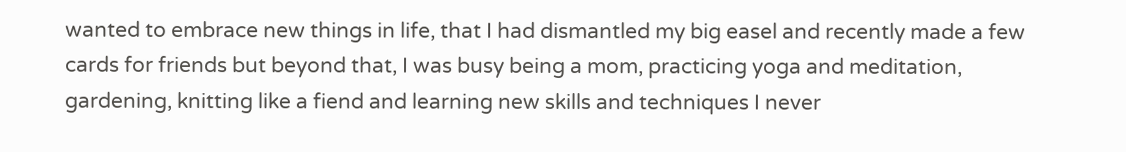wanted to embrace new things in life, that I had dismantled my big easel and recently made a few cards for friends but beyond that, I was busy being a mom, practicing yoga and meditation, gardening, knitting like a fiend and learning new skills and techniques I never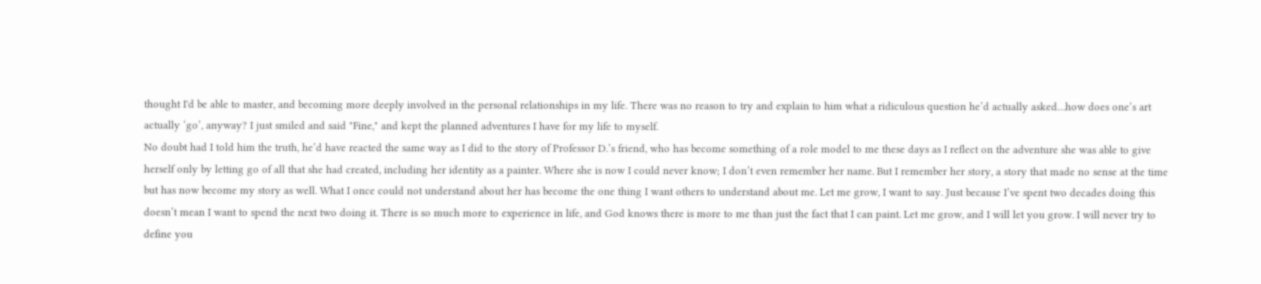thought I'd be able to master, and becoming more deeply involved in the personal relationships in my life. There was no reason to try and explain to him what a ridiculous question he’d actually asked…how does one’s art actually ‘go’, anyway? I just smiled and said "Fine," and kept the planned adventures I have for my life to myself.
No doubt had I told him the truth, he’d have reacted the same way as I did to the story of Professor D.’s friend, who has become something of a role model to me these days as I reflect on the adventure she was able to give herself only by letting go of all that she had created, including her identity as a painter. Where she is now I could never know; I don’t even remember her name. But I remember her story, a story that made no sense at the time but has now become my story as well. What I once could not understand about her has become the one thing I want others to understand about me. Let me grow, I want to say. Just because I’ve spent two decades doing this doesn’t mean I want to spend the next two doing it. There is so much more to experience in life, and God knows there is more to me than just the fact that I can paint. Let me grow, and I will let you grow. I will never try to define you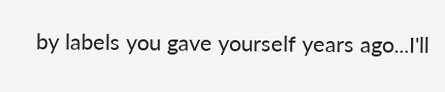by labels you gave yourself years ago...I'll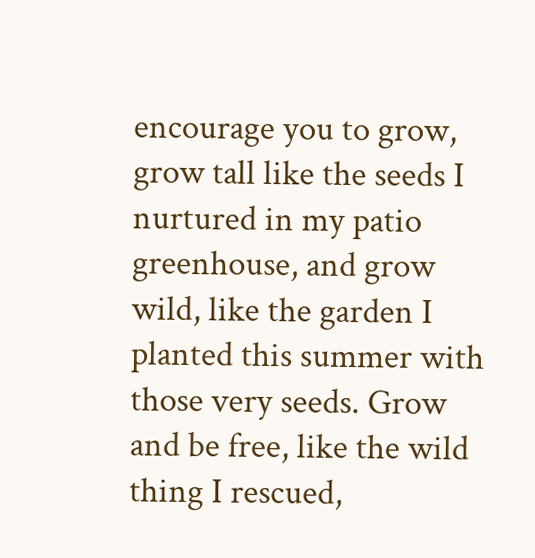encourage you to grow, grow tall like the seeds I nurtured in my patio greenhouse, and grow wild, like the garden I planted this summer with those very seeds. Grow and be free, like the wild thing I rescued,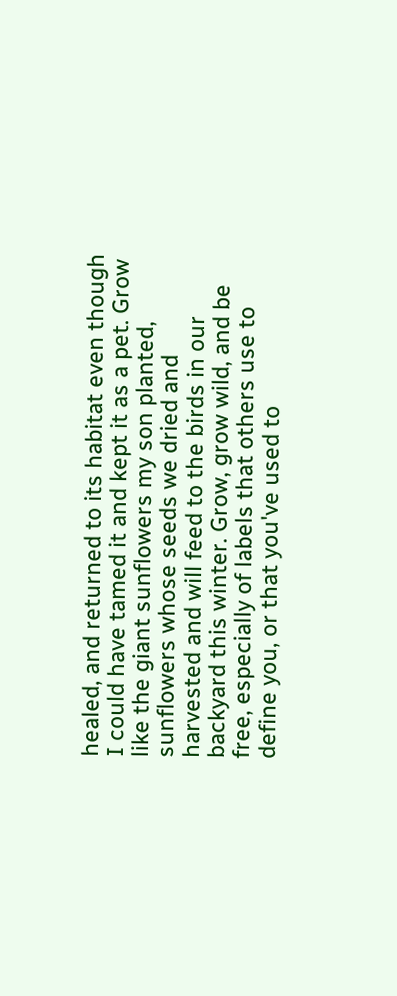healed, and returned to its habitat even though I could have tamed it and kept it as a pet. Grow like the giant sunflowers my son planted, sunflowers whose seeds we dried and harvested and will feed to the birds in our backyard this winter. Grow, grow wild, and be free, especially of labels that others use to define you, or that you've used to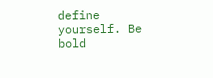define yourself. Be bold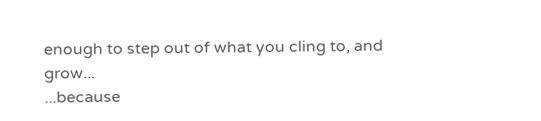enough to step out of what you cling to, and grow...
...because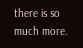there is so much more.